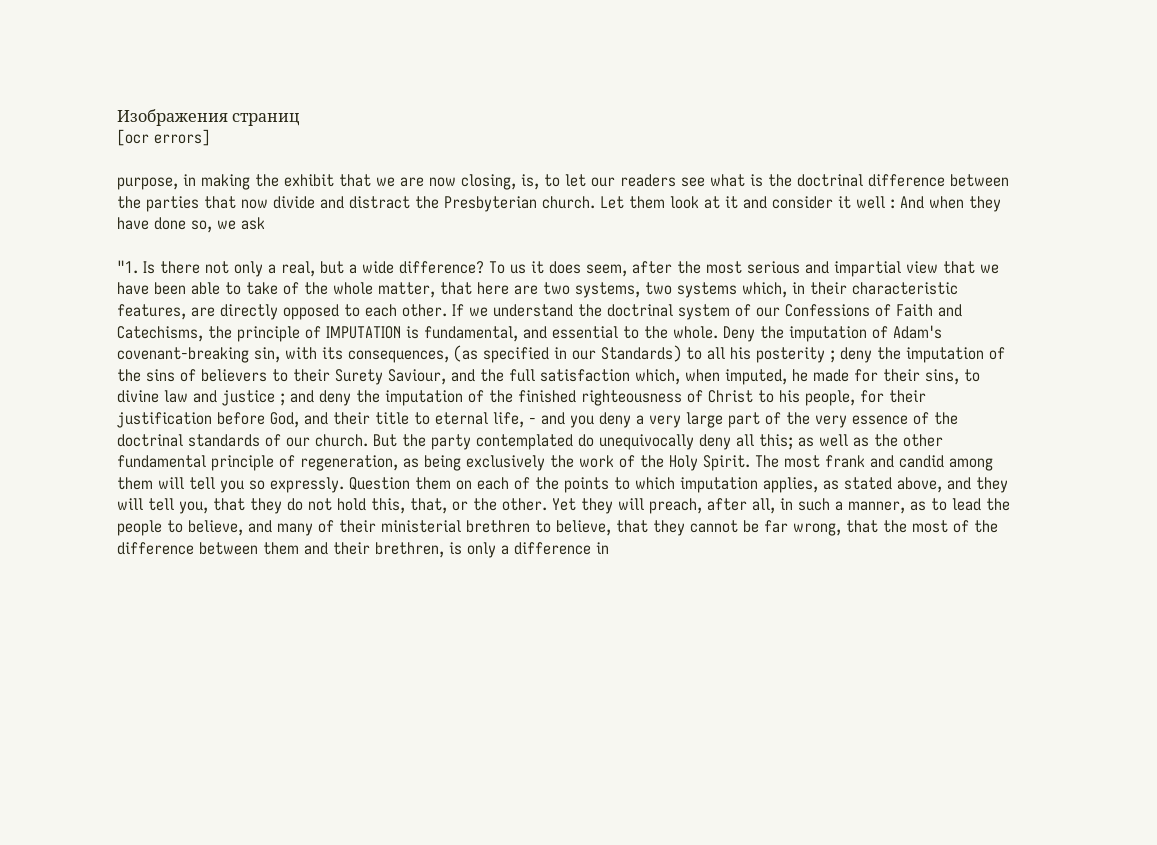Изображения страниц
[ocr errors]

purpose, in making the exhibit that we are now closing, is, to let our readers see what is the doctrinal difference between the parties that now divide and distract the Presbyterian church. Let them look at it and consider it well : And when they have done so, we ask

"1. Is there not only a real, but a wide difference? To us it does seem, after the most serious and impartial view that we have been able to take of the whole matter, that here are two systems, two systems which, in their characteristic features, are directly opposed to each other. If we understand the doctrinal system of our Confessions of Faith and Catechisms, the principle of IMPUTATION is fundamental, and essential to the whole. Deny the imputation of Adam's covenant-breaking sin, with its consequences, (as specified in our Standards) to all his posterity ; deny the imputation of the sins of believers to their Surety Saviour, and the full satisfaction which, when imputed, he made for their sins, to divine law and justice ; and deny the imputation of the finished righteousness of Christ to his people, for their justification before God, and their title to eternal life, - and you deny a very large part of the very essence of the doctrinal standards of our church. But the party contemplated do unequivocally deny all this; as well as the other fundamental principle of regeneration, as being exclusively the work of the Holy Spirit. The most frank and candid among them will tell you so expressly. Question them on each of the points to which imputation applies, as stated above, and they will tell you, that they do not hold this, that, or the other. Yet they will preach, after all, in such a manner, as to lead the people to believe, and many of their ministerial brethren to believe, that they cannot be far wrong, that the most of the difference between them and their brethren, is only a difference in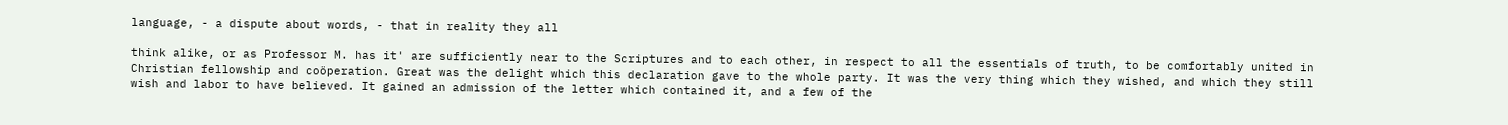language, - a dispute about words, - that in reality they all

think alike, or as Professor M. has it' are sufficiently near to the Scriptures and to each other, in respect to all the essentials of truth, to be comfortably united in Christian fellowship and coöperation. Great was the delight which this declaration gave to the whole party. It was the very thing which they wished, and which they still wish and labor to have believed. It gained an admission of the letter which contained it, and a few of the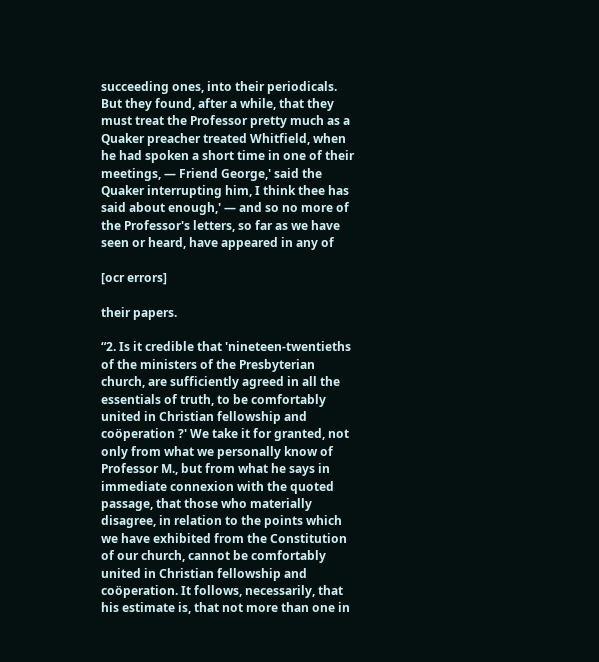succeeding ones, into their periodicals. But they found, after a while, that they must treat the Professor pretty much as a Quaker preacher treated Whitfield, when he had spoken a short time in one of their meetings, — Friend George,' said the Quaker interrupting him, I think thee has said about enough,' — and so no more of the Professor's letters, so far as we have seen or heard, have appeared in any of

[ocr errors]

their papers.

“2. Is it credible that 'nineteen-twentieths of the ministers of the Presbyterian church, are sufficiently agreed in all the essentials of truth, to be comfortably united in Christian fellowship and coöperation ?' We take it for granted, not only from what we personally know of Professor M., but from what he says in immediate connexion with the quoted passage, that those who materially disagree, in relation to the points which we have exhibited from the Constitution of our church, cannot be comfortably united in Christian fellowship and coöperation. It follows, necessarily, that his estimate is, that not more than one in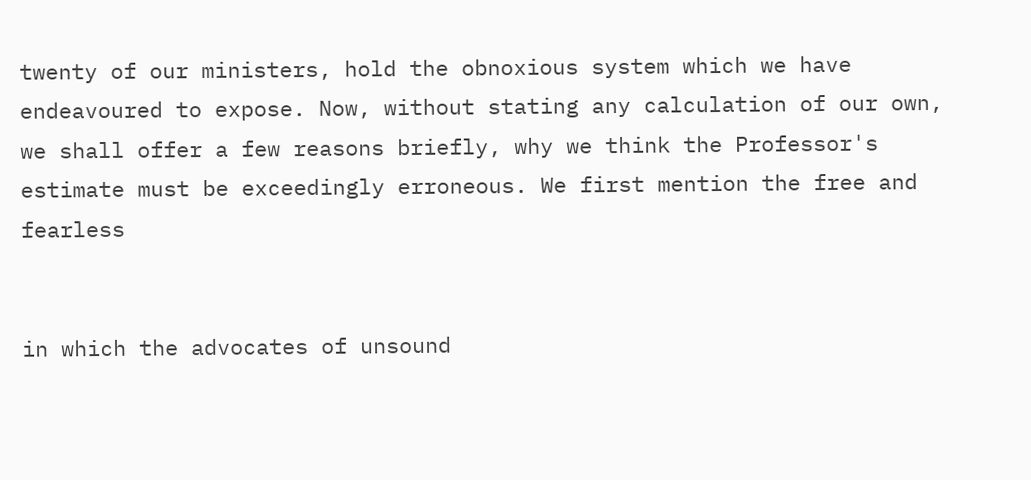twenty of our ministers, hold the obnoxious system which we have endeavoured to expose. Now, without stating any calculation of our own, we shall offer a few reasons briefly, why we think the Professor's estimate must be exceedingly erroneous. We first mention the free and fearless


in which the advocates of unsound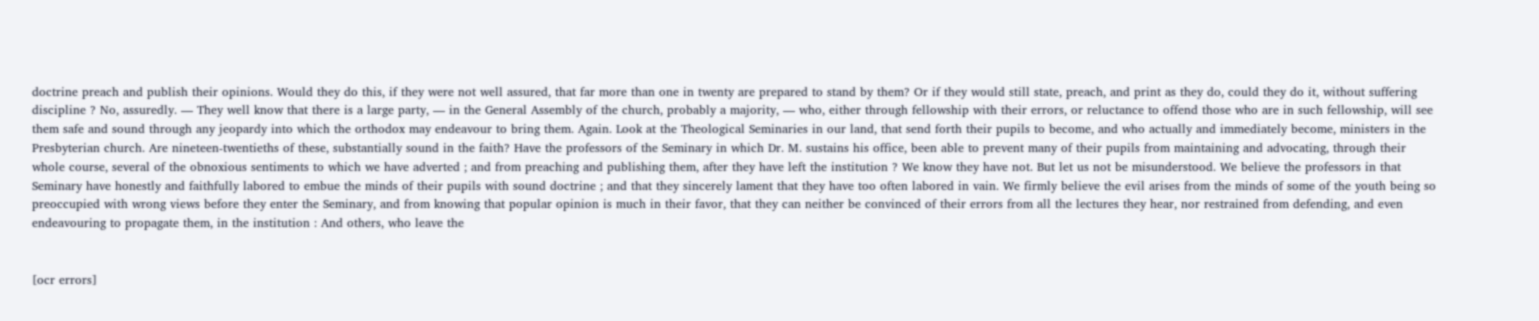doctrine preach and publish their opinions. Would they do this, if they were not well assured, that far more than one in twenty are prepared to stand by them? Or if they would still state, preach, and print as they do, could they do it, without suffering discipline ? No, assuredly. — They well know that there is a large party, — in the General Assembly of the church, probably a majority, — who, either through fellowship with their errors, or reluctance to offend those who are in such fellowship, will see them safe and sound through any jeopardy into which the orthodox may endeavour to bring them. Again. Look at the Theological Seminaries in our land, that send forth their pupils to become, and who actually and immediately become, ministers in the Presbyterian church. Are nineteen-twentieths of these, substantially sound in the faith? Have the professors of the Seminary in which Dr. M. sustains his office, been able to prevent many of their pupils from maintaining and advocating, through their whole course, several of the obnoxious sentiments to which we have adverted ; and from preaching and publishing them, after they have left the institution ? We know they have not. But let us not be misunderstood. We believe the professors in that Seminary have honestly and faithfully labored to embue the minds of their pupils with sound doctrine ; and that they sincerely lament that they have too often labored in vain. We firmly believe the evil arises from the minds of some of the youth being so preoccupied with wrong views before they enter the Seminary, and from knowing that popular opinion is much in their favor, that they can neither be convinced of their errors from all the lectures they hear, nor restrained from defending, and even endeavouring to propagate them, in the institution : And others, who leave the


[ocr errors]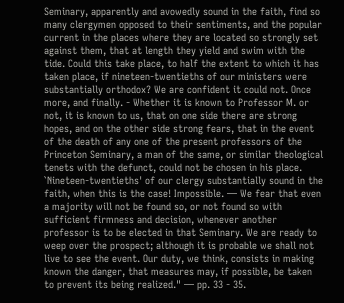Seminary, apparently and avowedly sound in the faith, find so many clergymen opposed to their sentiments, and the popular current in the places where they are located so strongly set against them, that at length they yield and swim with the tide. Could this take place, to half the extent to which it has taken place, if nineteen-twentieths of our ministers were substantially orthodox? We are confident it could not. Once more, and finally. - Whether it is known to Professor M. or not, it is known to us, that on one side there are strong hopes, and on the other side strong fears, that in the event of the death of any one of the present professors of the Princeton Seminary, a man of the same, or similar theological tenets with the defunct, could not be chosen in his place. `Nineteen-twentieths' of our clergy substantially sound in the faith, when this is the case! Impossible. — We fear that even a majority will not be found so, or not found so with sufficient firmness and decision, whenever another professor is to be elected in that Seminary. We are ready to weep over the prospect; although it is probable we shall not live to see the event. Our duty, we think, consists in making known the danger, that measures may, if possible, be taken to prevent its being realized." — pp. 33 - 35.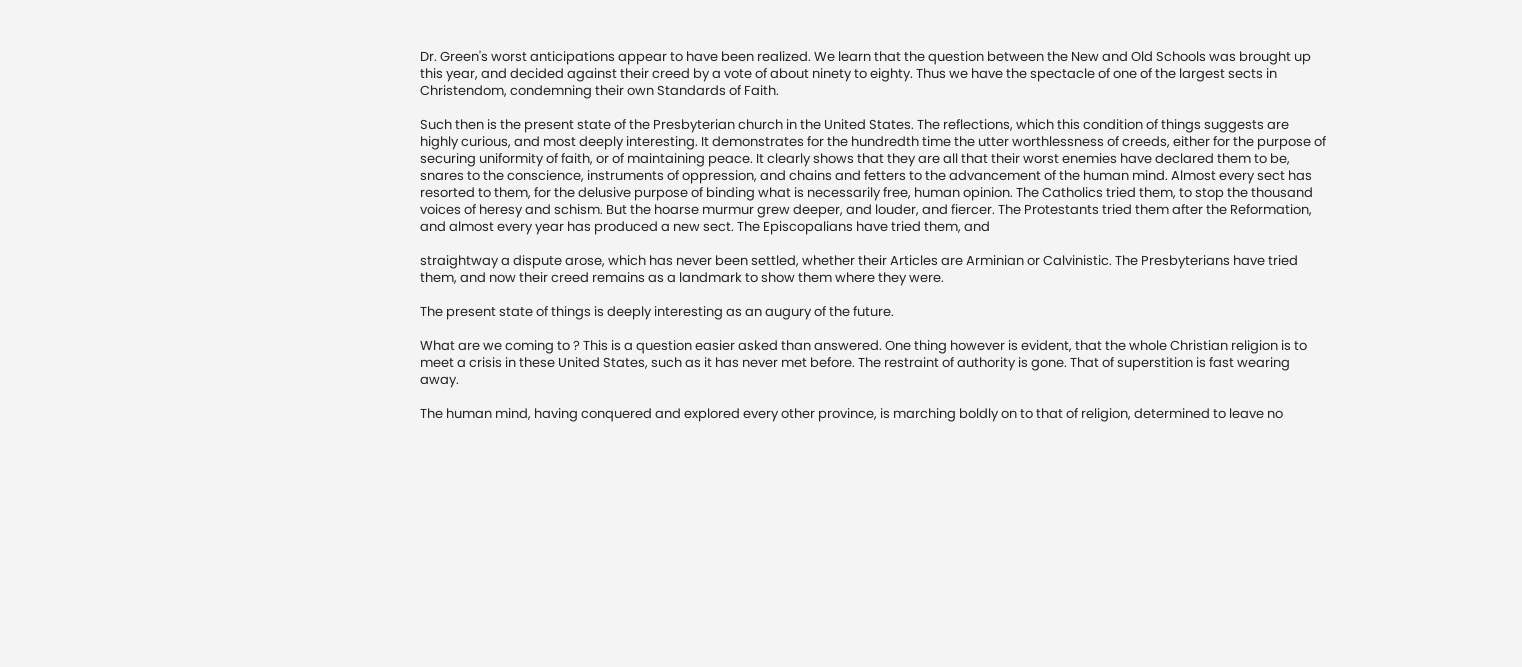Dr. Green's worst anticipations appear to have been realized. We learn that the question between the New and Old Schools was brought up this year, and decided against their creed by a vote of about ninety to eighty. Thus we have the spectacle of one of the largest sects in Christendom, condemning their own Standards of Faith.

Such then is the present state of the Presbyterian church in the United States. The reflections, which this condition of things suggests are highly curious, and most deeply interesting. It demonstrates for the hundredth time the utter worthlessness of creeds, either for the purpose of securing uniformity of faith, or of maintaining peace. It clearly shows that they are all that their worst enemies have declared them to be, snares to the conscience, instruments of oppression, and chains and fetters to the advancement of the human mind. Almost every sect has resorted to them, for the delusive purpose of binding what is necessarily free, human opinion. The Catholics tried them, to stop the thousand voices of heresy and schism. But the hoarse murmur grew deeper, and louder, and fiercer. The Protestants tried them after the Reformation, and almost every year has produced a new sect. The Episcopalians have tried them, and

straightway a dispute arose, which has never been settled, whether their Articles are Arminian or Calvinistic. The Presbyterians have tried them, and now their creed remains as a landmark to show them where they were.

The present state of things is deeply interesting as an augury of the future.

What are we coming to ? This is a question easier asked than answered. One thing however is evident, that the whole Christian religion is to meet a crisis in these United States, such as it has never met before. The restraint of authority is gone. That of superstition is fast wearing away.

The human mind, having conquered and explored every other province, is marching boldly on to that of religion, determined to leave no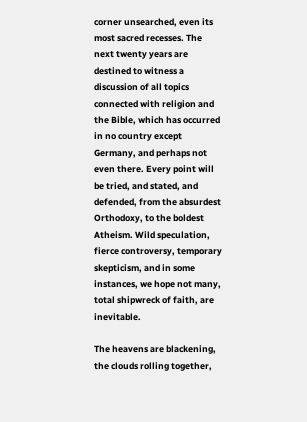corner unsearched, even its most sacred recesses. The next twenty years are destined to witness a discussion of all topics connected with religion and the Bible, which has occurred in no country except Germany, and perhaps not even there. Every point will be tried, and stated, and defended, from the absurdest Orthodoxy, to the boldest Atheism. Wild speculation, fierce controversy, temporary skepticism, and in some instances, we hope not many, total shipwreck of faith, are inevitable.

The heavens are blackening, the clouds rolling together,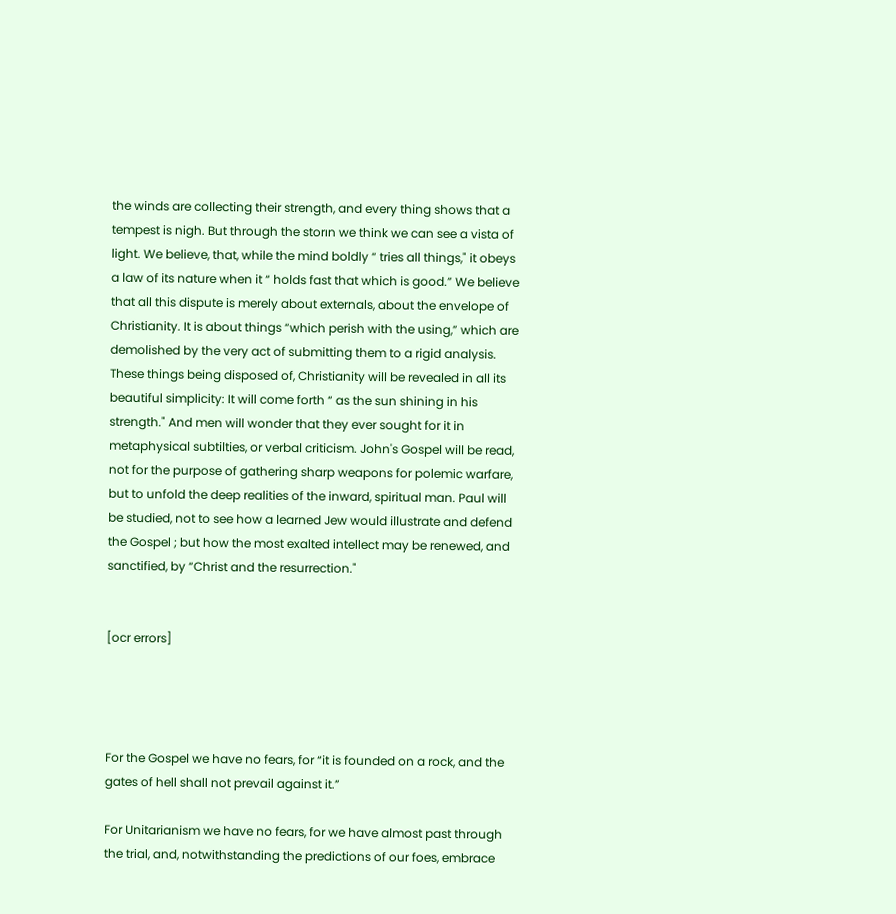the winds are collecting their strength, and every thing shows that a tempest is nigh. But through the storın we think we can see a vista of light. We believe, that, while the mind boldly “ tries all things," it obeys a law of its nature when it “ holds fast that which is good.” We believe that all this dispute is merely about externals, about the envelope of Christianity. It is about things “which perish with the using,” which are demolished by the very act of submitting them to a rigid analysis. These things being disposed of, Christianity will be revealed in all its beautiful simplicity: It will come forth “ as the sun shining in his strength." And men will wonder that they ever sought for it in metaphysical subtilties, or verbal criticism. John's Gospel will be read, not for the purpose of gathering sharp weapons for polemic warfare, but to unfold the deep realities of the inward, spiritual man. Paul will be studied, not to see how a learned Jew would illustrate and defend the Gospel ; but how the most exalted intellect may be renewed, and sanctified, by “Christ and the resurrection."


[ocr errors]




For the Gospel we have no fears, for “it is founded on a rock, and the gates of hell shall not prevail against it.”

For Unitarianism we have no fears, for we have almost past through the trial, and, notwithstanding the predictions of our foes, embrace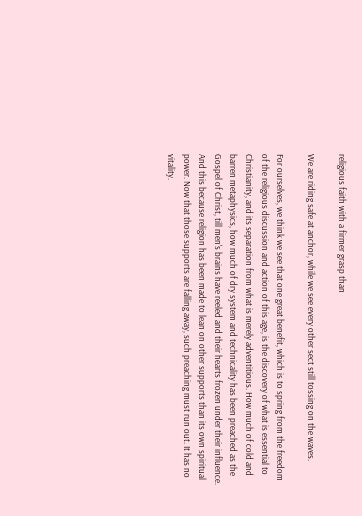religious faith with a firmer grasp than

We are riding safe at anchor, while we see every other sect still tossing on the waves.

For ourselves, we think we see that one great benefit, which is to spring from the freedom of the religious discussion and action of this age, is the discovery of what is essential to Christianity, and its separation from what is merely adventitious. How much of cold and barren metaphysics, how much of dry system and technicality has been preached as the Gospel of Christ, till men's brains have reeled and their hearts frozen under their influence. And this because religion has been made to lean on other supports than its own spiritual power. Now that those supports are falling away, such preaching must run out. It has no vitality.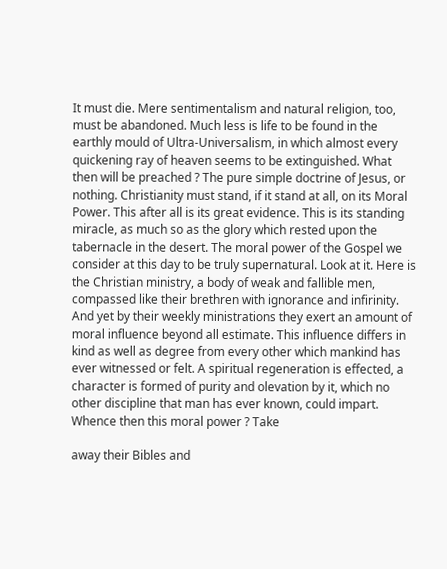It must die. Mere sentimentalism and natural religion, too, must be abandoned. Much less is life to be found in the earthly mould of Ultra-Universalism, in which almost every quickening ray of heaven seems to be extinguished. What then will be preached ? The pure simple doctrine of Jesus, or nothing. Christianity must stand, if it stand at all, on its Moral Power. This after all is its great evidence. This is its standing miracle, as much so as the glory which rested upon the tabernacle in the desert. The moral power of the Gospel we consider at this day to be truly supernatural. Look at it. Here is the Christian ministry, a body of weak and fallible men, compassed like their brethren with ignorance and infirinity. And yet by their weekly ministrations they exert an amount of moral influence beyond all estimate. This influence differs in kind as well as degree from every other which mankind has ever witnessed or felt. A spiritual regeneration is effected, a character is formed of purity and olevation by it, which no other discipline that man has ever known, could impart. Whence then this moral power ? Take

away their Bibles and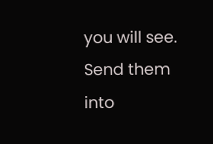you will see. Send them into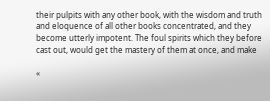their pulpits with any other book, with the wisdom and truth and eloquence of all other books concentrated, and they become utterly impotent. The foul spirits which they before cast out, would get the mastery of them at once, and make

«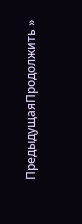ПредыдущаяПродолжить »